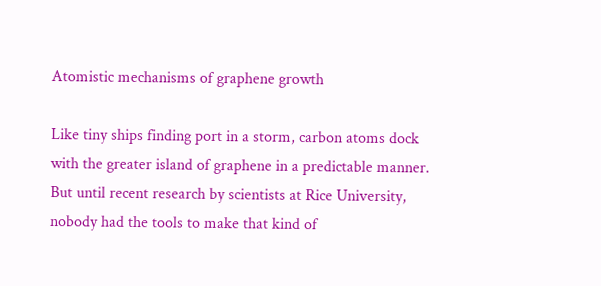Atomistic mechanisms of graphene growth

Like tiny ships finding port in a storm, carbon atoms dock with the greater island of graphene in a predictable manner. But until recent research by scientists at Rice University, nobody had the tools to make that kind of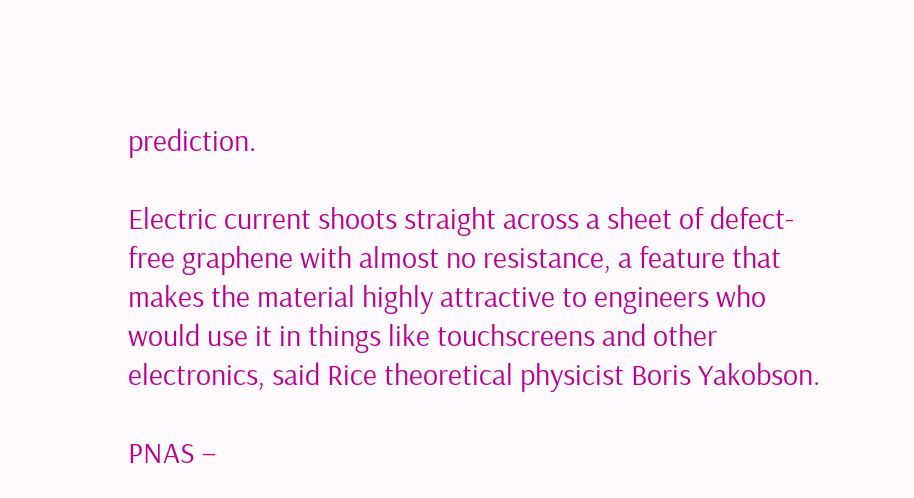prediction.

Electric current shoots straight across a sheet of defect-free graphene with almost no resistance, a feature that makes the material highly attractive to engineers who would use it in things like touchscreens and other electronics, said Rice theoretical physicist Boris Yakobson.

PNAS –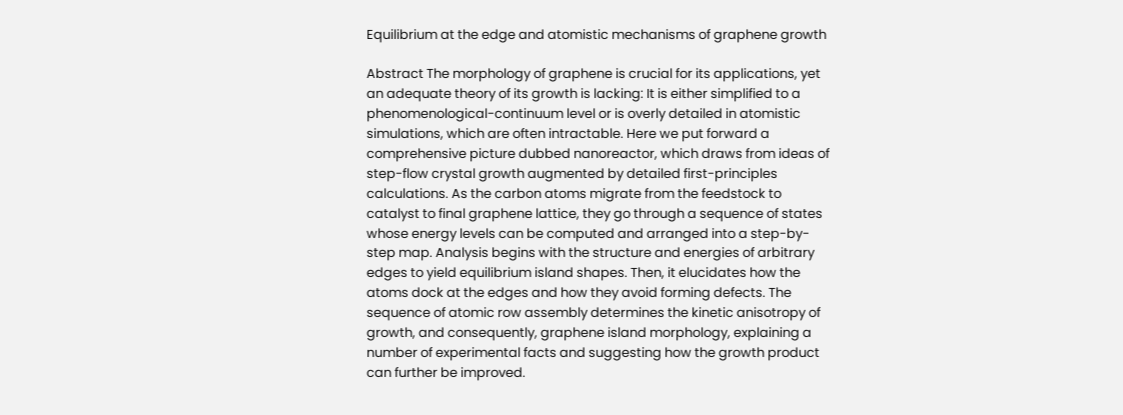Equilibrium at the edge and atomistic mechanisms of graphene growth

Abstract The morphology of graphene is crucial for its applications, yet an adequate theory of its growth is lacking: It is either simplified to a phenomenological-continuum level or is overly detailed in atomistic simulations, which are often intractable. Here we put forward a comprehensive picture dubbed nanoreactor, which draws from ideas of step-flow crystal growth augmented by detailed first-principles calculations. As the carbon atoms migrate from the feedstock to catalyst to final graphene lattice, they go through a sequence of states whose energy levels can be computed and arranged into a step-by-step map. Analysis begins with the structure and energies of arbitrary edges to yield equilibrium island shapes. Then, it elucidates how the atoms dock at the edges and how they avoid forming defects. The sequence of atomic row assembly determines the kinetic anisotropy of growth, and consequently, graphene island morphology, explaining a number of experimental facts and suggesting how the growth product can further be improved.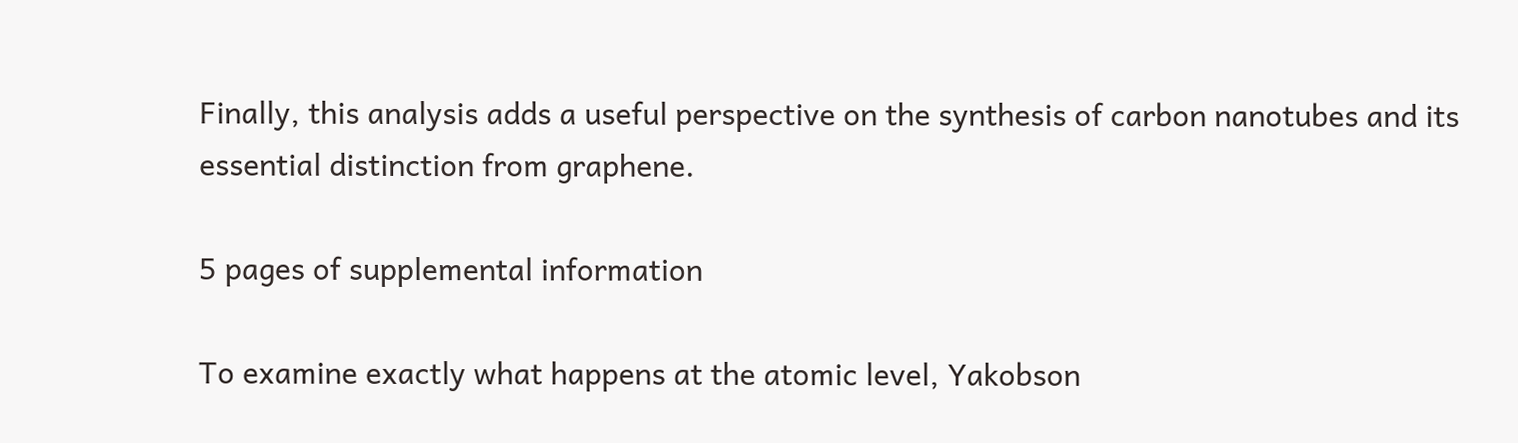Finally, this analysis adds a useful perspective on the synthesis of carbon nanotubes and its essential distinction from graphene.

5 pages of supplemental information

To examine exactly what happens at the atomic level, Yakobson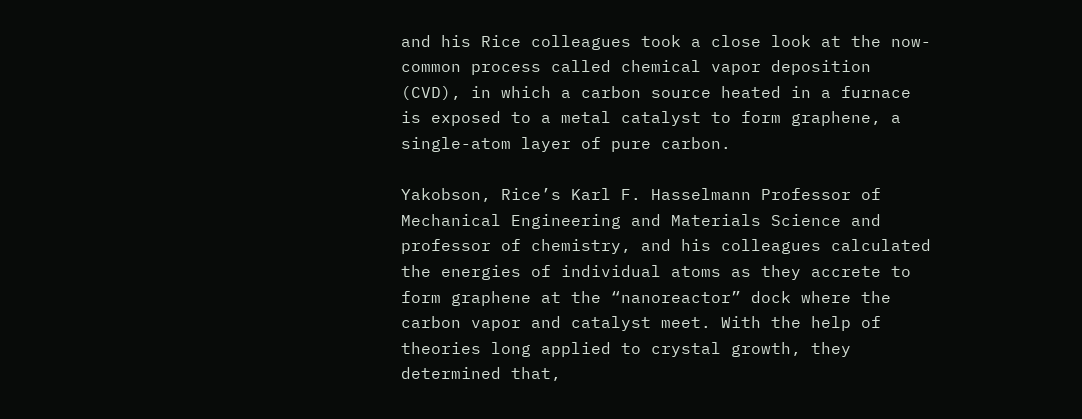and his Rice colleagues took a close look at the now-common process called chemical vapor deposition (CVD), in which a carbon source heated in a furnace is exposed to a metal catalyst to form graphene, a single-atom layer of pure carbon.

Yakobson, Rice’s Karl F. Hasselmann Professor of Mechanical Engineering and Materials Science and professor of chemistry, and his colleagues calculated the energies of individual atoms as they accrete to form graphene at the “nanoreactor” dock where the carbon vapor and catalyst meet. With the help of theories long applied to crystal growth, they determined that,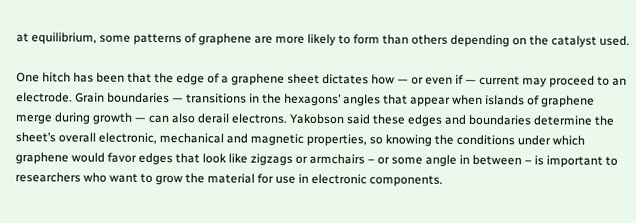at equilibrium, some patterns of graphene are more likely to form than others depending on the catalyst used.

One hitch has been that the edge of a graphene sheet dictates how — or even if — current may proceed to an electrode. Grain boundaries — transitions in the hexagons’ angles that appear when islands of graphene merge during growth — can also derail electrons. Yakobson said these edges and boundaries determine the sheet’s overall electronic, mechanical and magnetic properties, so knowing the conditions under which graphene would favor edges that look like zigzags or armchairs – or some angle in between – is important to researchers who want to grow the material for use in electronic components.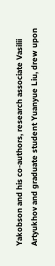Yakobson and his co-authors, research associate Vasilii Artyukhov and graduate student Yuanyue Liu, drew upon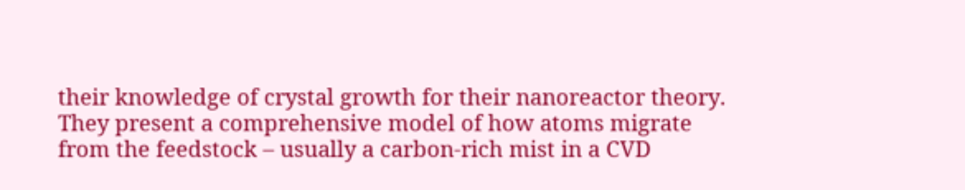their knowledge of crystal growth for their nanoreactor theory. They present a comprehensive model of how atoms migrate from the feedstock – usually a carbon-rich mist in a CVD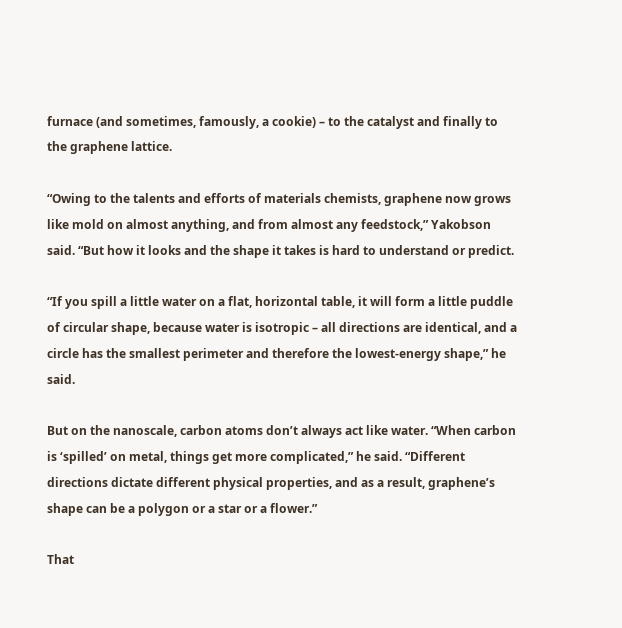furnace (and sometimes, famously, a cookie) – to the catalyst and finally to the graphene lattice.

“Owing to the talents and efforts of materials chemists, graphene now grows like mold on almost anything, and from almost any feedstock,” Yakobson said. “But how it looks and the shape it takes is hard to understand or predict.

“If you spill a little water on a flat, horizontal table, it will form a little puddle of circular shape, because water is isotropic – all directions are identical, and a circle has the smallest perimeter and therefore the lowest-energy shape,” he said.

But on the nanoscale, carbon atoms don’t always act like water. “When carbon is ‘spilled’ on metal, things get more complicated,” he said. “Different directions dictate different physical properties, and as a result, graphene’s shape can be a polygon or a star or a flower.”

That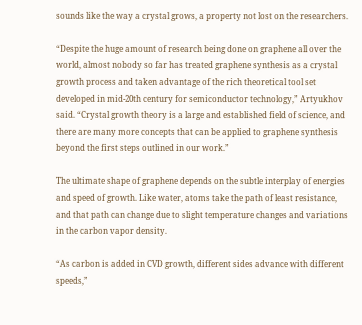sounds like the way a crystal grows, a property not lost on the researchers.

“Despite the huge amount of research being done on graphene all over the world, almost nobody so far has treated graphene synthesis as a crystal growth process and taken advantage of the rich theoretical tool set developed in mid-20th century for semiconductor technology,” Artyukhov said. “Crystal growth theory is a large and established field of science, and there are many more concepts that can be applied to graphene synthesis beyond the first steps outlined in our work.”

The ultimate shape of graphene depends on the subtle interplay of energies and speed of growth. Like water, atoms take the path of least resistance, and that path can change due to slight temperature changes and variations in the carbon vapor density.

“As carbon is added in CVD growth, different sides advance with different speeds,”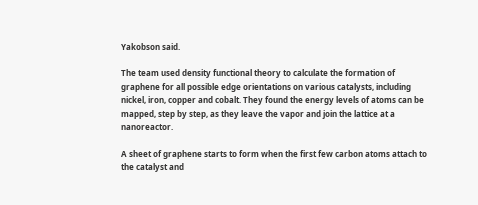Yakobson said.

The team used density functional theory to calculate the formation of graphene for all possible edge orientations on various catalysts, including nickel, iron, copper and cobalt. They found the energy levels of atoms can be mapped, step by step, as they leave the vapor and join the lattice at a nanoreactor.

A sheet of graphene starts to form when the first few carbon atoms attach to the catalyst and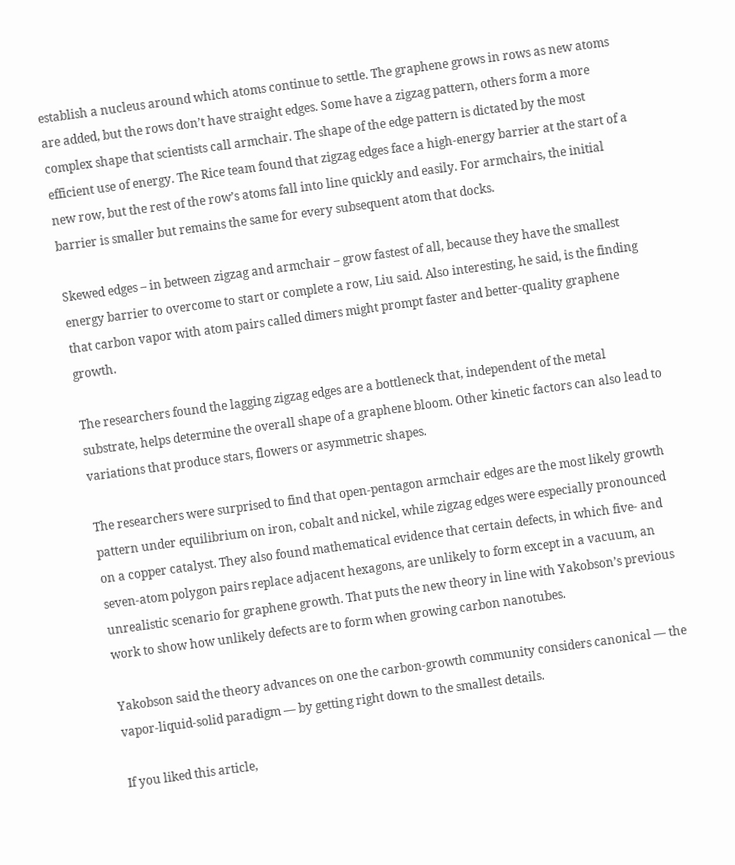establish a nucleus around which atoms continue to settle. The graphene grows in rows as new atoms are added, but the rows don’t have straight edges. Some have a zigzag pattern, others form a more complex shape that scientists call armchair. The shape of the edge pattern is dictated by the most efficient use of energy. The Rice team found that zigzag edges face a high-energy barrier at the start of a new row, but the rest of the row’s atoms fall into line quickly and easily. For armchairs, the initial barrier is smaller but remains the same for every subsequent atom that docks.

Skewed edges – in between zigzag and armchair – grow fastest of all, because they have the smallest energy barrier to overcome to start or complete a row, Liu said. Also interesting, he said, is the finding that carbon vapor with atom pairs called dimers might prompt faster and better-quality graphene growth.

The researchers found the lagging zigzag edges are a bottleneck that, independent of the metal substrate, helps determine the overall shape of a graphene bloom. Other kinetic factors can also lead to variations that produce stars, flowers or asymmetric shapes.

The researchers were surprised to find that open-pentagon armchair edges are the most likely growth pattern under equilibrium on iron, cobalt and nickel, while zigzag edges were especially pronounced on a copper catalyst. They also found mathematical evidence that certain defects, in which five- and seven-atom polygon pairs replace adjacent hexagons, are unlikely to form except in a vacuum, an unrealistic scenario for graphene growth. That puts the new theory in line with Yakobson’s previous work to show how unlikely defects are to form when growing carbon nanotubes.

Yakobson said the theory advances on one the carbon-growth community considers canonical — the vapor-liquid-solid paradigm — by getting right down to the smallest details.

If you liked this article,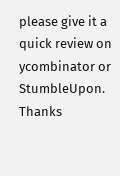please give it a quick review on ycombinator or StumbleUpon. Thanks